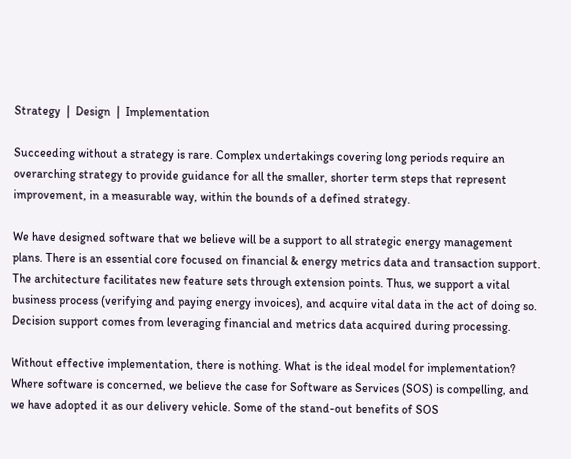Strategy  |  Design  |  Implementation

Succeeding without a strategy is rare. Complex undertakings covering long periods require an overarching strategy to provide guidance for all the smaller, shorter term steps that represent improvement, in a measurable way, within the bounds of a defined strategy.

We have designed software that we believe will be a support to all strategic energy management plans. There is an essential core focused on financial & energy metrics data and transaction support. The architecture facilitates new feature sets through extension points. Thus, we support a vital business process (verifying and paying energy invoices), and acquire vital data in the act of doing so. Decision support comes from leveraging financial and metrics data acquired during processing.

Without effective implementation, there is nothing. What is the ideal model for implementation? Where software is concerned, we believe the case for Software as Services (SOS) is compelling, and we have adopted it as our delivery vehicle. Some of the stand-out benefits of SOS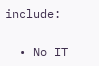include:

  • No IT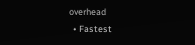overhead
  • Fastest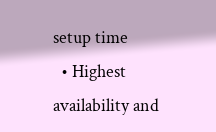setup time
  • Highest availability and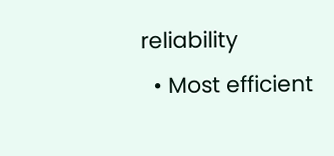reliability
  • Most efficient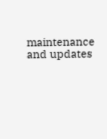maintenance and updates